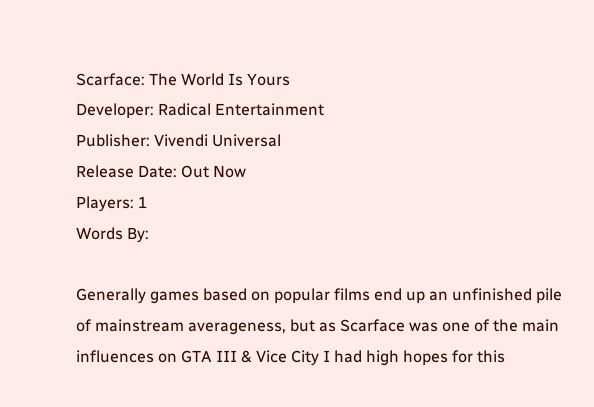Scarface: The World Is Yours
Developer: Radical Entertainment
Publisher: Vivendi Universal
Release Date: Out Now
Players: 1
Words By:

Generally games based on popular films end up an unfinished pile of mainstream averageness, but as Scarface was one of the main influences on GTA III & Vice City I had high hopes for this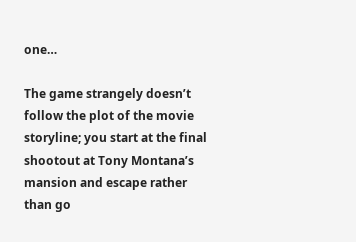one…

The game strangely doesn’t follow the plot of the movie storyline; you start at the final shootout at Tony Montana’s mansion and escape rather than go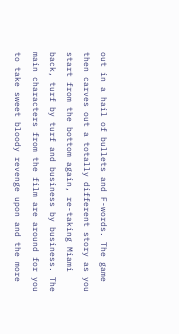out in a hail of bullets and F-words. The game then carves out a totally different story as you start from the bottom again, re-taking Miami back, turf by turf and business by business. The main characters from the film are around for you to take sweet bloody revenge upon and the more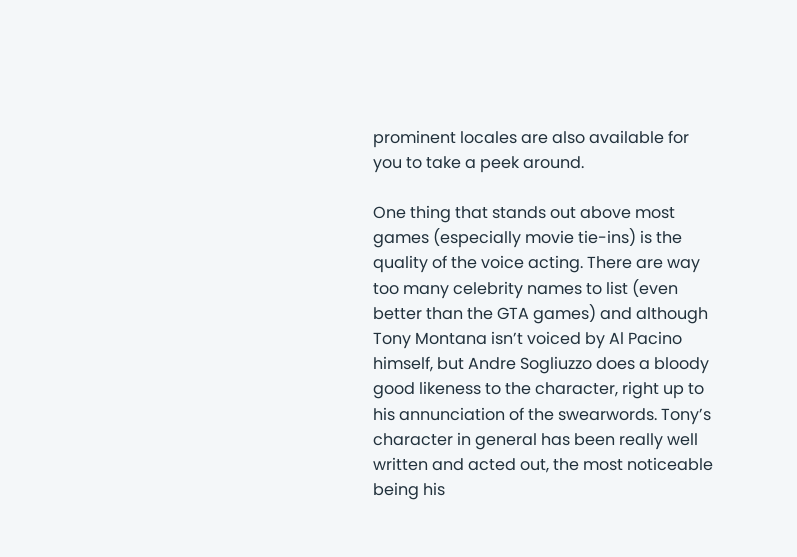prominent locales are also available for you to take a peek around.

One thing that stands out above most games (especially movie tie-ins) is the quality of the voice acting. There are way too many celebrity names to list (even better than the GTA games) and although Tony Montana isn’t voiced by Al Pacino himself, but Andre Sogliuzzo does a bloody good likeness to the character, right up to his annunciation of the swearwords. Tony’s character in general has been really well written and acted out, the most noticeable being his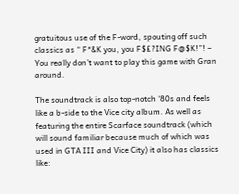gratuitous use of the F-word, spouting off such classics as “ F*&K you, you F$£?ING F@$K!”! – You really don’t want to play this game with Gran around.

The soundtrack is also top-notch ‘80s and feels like a b-side to the Vice city album. As well as featuring the entire Scarface soundtrack (which will sound familiar because much of which was used in GTA III and Vice City) it also has classics like: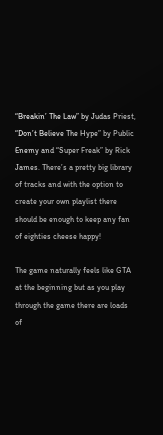“Breakin’ The Law” by Judas Priest, “Don’t Believe The Hype” by Public Enemy and “Super Freak” by Rick James. There’s a pretty big library of tracks and with the option to create your own playlist there should be enough to keep any fan of eighties cheese happy!

The game naturally feels like GTA at the beginning but as you play through the game there are loads of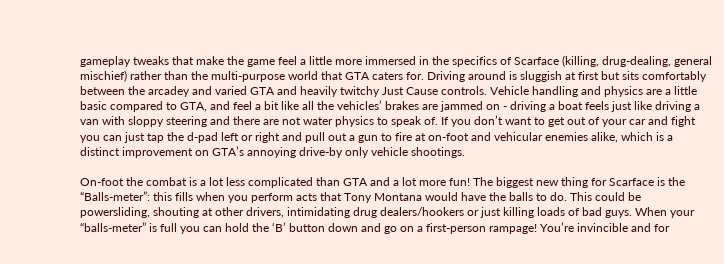gameplay tweaks that make the game feel a little more immersed in the specifics of Scarface (killing, drug-dealing, general mischief) rather than the multi-purpose world that GTA caters for. Driving around is sluggish at first but sits comfortably between the arcadey and varied GTA and heavily twitchy Just Cause controls. Vehicle handling and physics are a little basic compared to GTA, and feel a bit like all the vehicles’ brakes are jammed on - driving a boat feels just like driving a van with sloppy steering and there are not water physics to speak of. If you don’t want to get out of your car and fight you can just tap the d-pad left or right and pull out a gun to fire at on-foot and vehicular enemies alike, which is a distinct improvement on GTA’s annoying drive-by only vehicle shootings.

On-foot the combat is a lot less complicated than GTA and a lot more fun! The biggest new thing for Scarface is the “Balls-meter”: this fills when you perform acts that Tony Montana would have the balls to do. This could be powersliding, shouting at other drivers, intimidating drug dealers/hookers or just killing loads of bad guys. When your “balls-meter” is full you can hold the ‘B’ button down and go on a first-person rampage! You’re invincible and for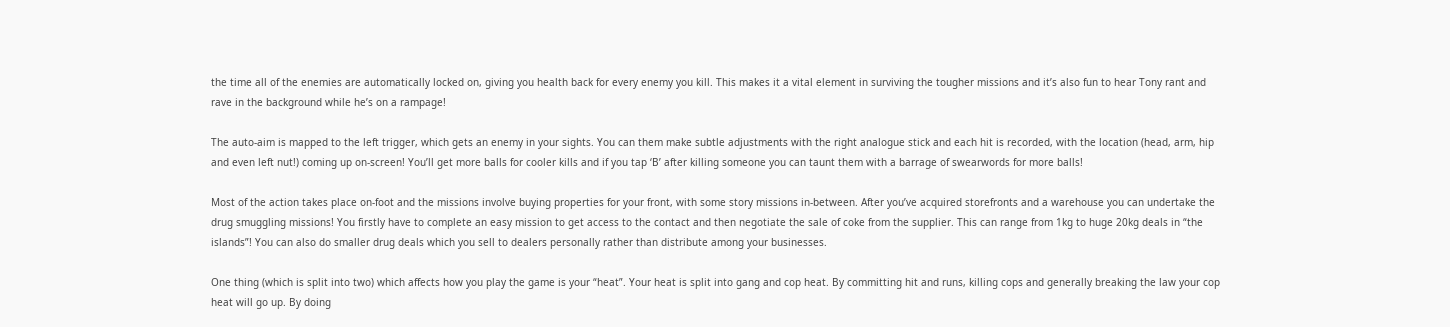the time all of the enemies are automatically locked on, giving you health back for every enemy you kill. This makes it a vital element in surviving the tougher missions and it’s also fun to hear Tony rant and rave in the background while he’s on a rampage!

The auto-aim is mapped to the left trigger, which gets an enemy in your sights. You can them make subtle adjustments with the right analogue stick and each hit is recorded, with the location (head, arm, hip and even left nut!) coming up on-screen! You’ll get more balls for cooler kills and if you tap ‘B’ after killing someone you can taunt them with a barrage of swearwords for more balls!

Most of the action takes place on-foot and the missions involve buying properties for your front, with some story missions in-between. After you’ve acquired storefronts and a warehouse you can undertake the drug smuggling missions! You firstly have to complete an easy mission to get access to the contact and then negotiate the sale of coke from the supplier. This can range from 1kg to huge 20kg deals in “the islands”! You can also do smaller drug deals which you sell to dealers personally rather than distribute among your businesses.

One thing (which is split into two) which affects how you play the game is your “heat”. Your heat is split into gang and cop heat. By committing hit and runs, killing cops and generally breaking the law your cop heat will go up. By doing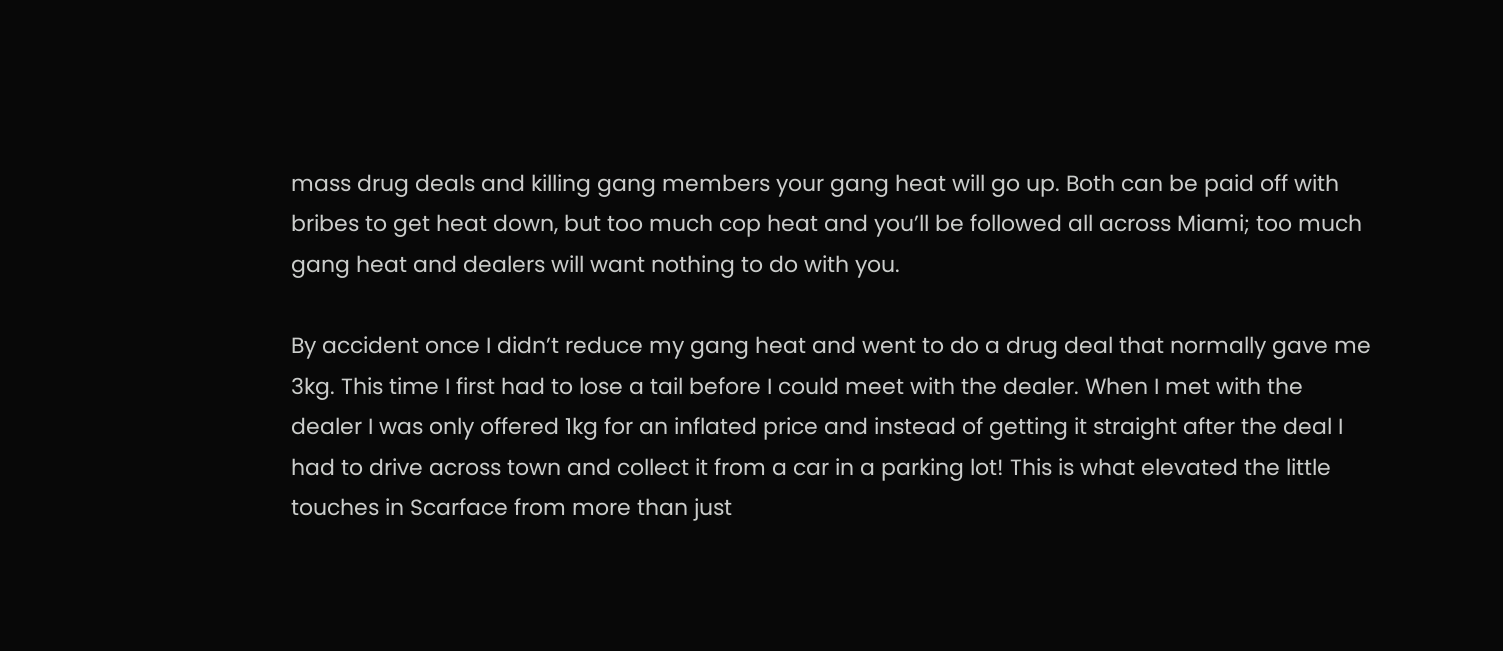mass drug deals and killing gang members your gang heat will go up. Both can be paid off with bribes to get heat down, but too much cop heat and you’ll be followed all across Miami; too much gang heat and dealers will want nothing to do with you.

By accident once I didn’t reduce my gang heat and went to do a drug deal that normally gave me 3kg. This time I first had to lose a tail before I could meet with the dealer. When I met with the dealer I was only offered 1kg for an inflated price and instead of getting it straight after the deal I had to drive across town and collect it from a car in a parking lot! This is what elevated the little touches in Scarface from more than just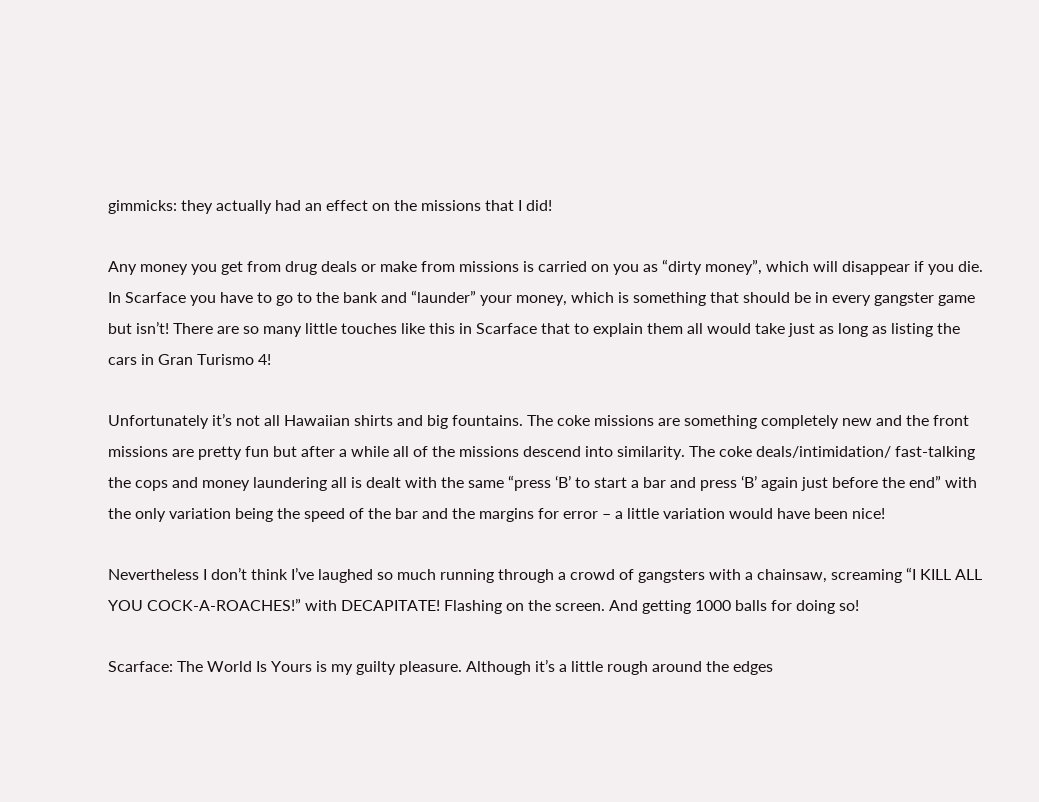gimmicks: they actually had an effect on the missions that I did!

Any money you get from drug deals or make from missions is carried on you as “dirty money”, which will disappear if you die. In Scarface you have to go to the bank and “launder” your money, which is something that should be in every gangster game but isn’t! There are so many little touches like this in Scarface that to explain them all would take just as long as listing the cars in Gran Turismo 4!

Unfortunately it’s not all Hawaiian shirts and big fountains. The coke missions are something completely new and the front missions are pretty fun but after a while all of the missions descend into similarity. The coke deals/intimidation/ fast-talking the cops and money laundering all is dealt with the same “press ‘B’ to start a bar and press ‘B’ again just before the end” with the only variation being the speed of the bar and the margins for error – a little variation would have been nice!

Nevertheless I don’t think I’ve laughed so much running through a crowd of gangsters with a chainsaw, screaming “I KILL ALL YOU COCK-A-ROACHES!” with DECAPITATE! Flashing on the screen. And getting 1000 balls for doing so!

Scarface: The World Is Yours is my guilty pleasure. Although it’s a little rough around the edges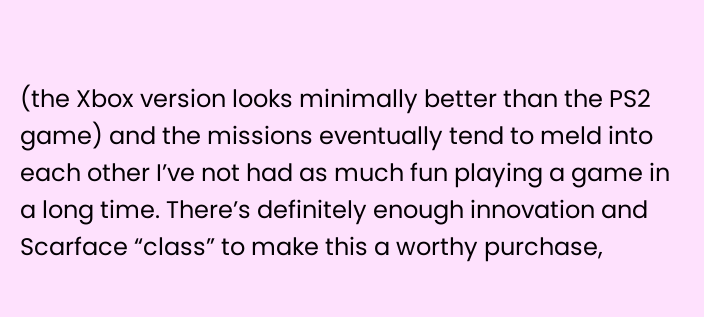(the Xbox version looks minimally better than the PS2 game) and the missions eventually tend to meld into each other I’ve not had as much fun playing a game in a long time. There’s definitely enough innovation and Scarface “class” to make this a worthy purchase,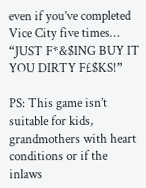even if you’ve completed Vice City five times… “JUST F*&$ING BUY IT YOU DIRTY F£$KS!”

PS: This game isn’t suitable for kids, grandmothers with heart conditions or if the inlaws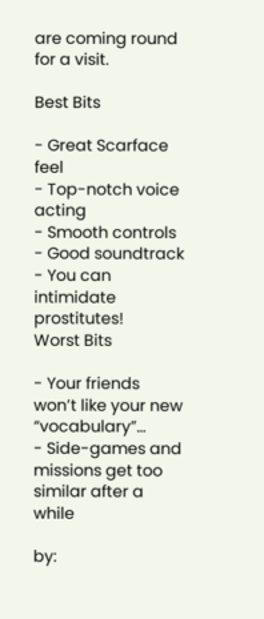are coming round for a visit.

Best Bits

- Great Scarface feel
- Top-notch voice acting
- Smooth controls
- Good soundtrack
- You can intimidate prostitutes!
Worst Bits

- Your friends won’t like your new “vocabulary”…
- Side-games and missions get too similar after a while

by: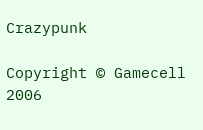Crazypunk

Copyright © Gamecell 2006